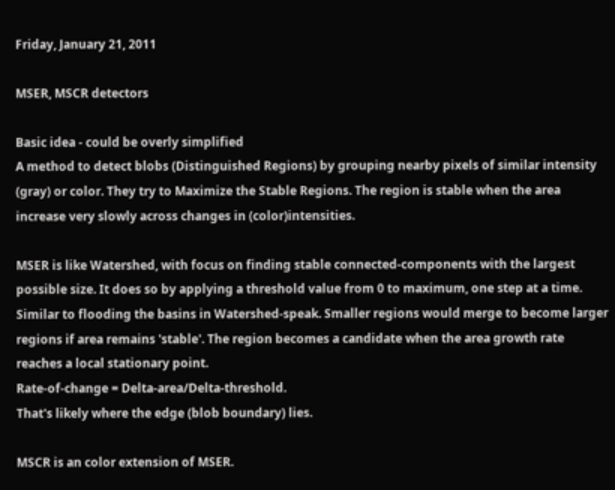Friday, January 21, 2011

MSER, MSCR detectors

Basic idea - could be overly simplified
A method to detect blobs (Distinguished Regions) by grouping nearby pixels of similar intensity (gray) or color. They try to Maximize the Stable Regions. The region is stable when the area increase very slowly across changes in (color)intensities.

MSER is like Watershed, with focus on finding stable connected-components with the largest possible size. It does so by applying a threshold value from 0 to maximum, one step at a time. Similar to flooding the basins in Watershed-speak. Smaller regions would merge to become larger regions if area remains 'stable'. The region becomes a candidate when the area growth rate reaches a local stationary point.
Rate-of-change = Delta-area/Delta-threshold.
That's likely where the edge (blob boundary) lies.

MSCR is an color extension of MSER.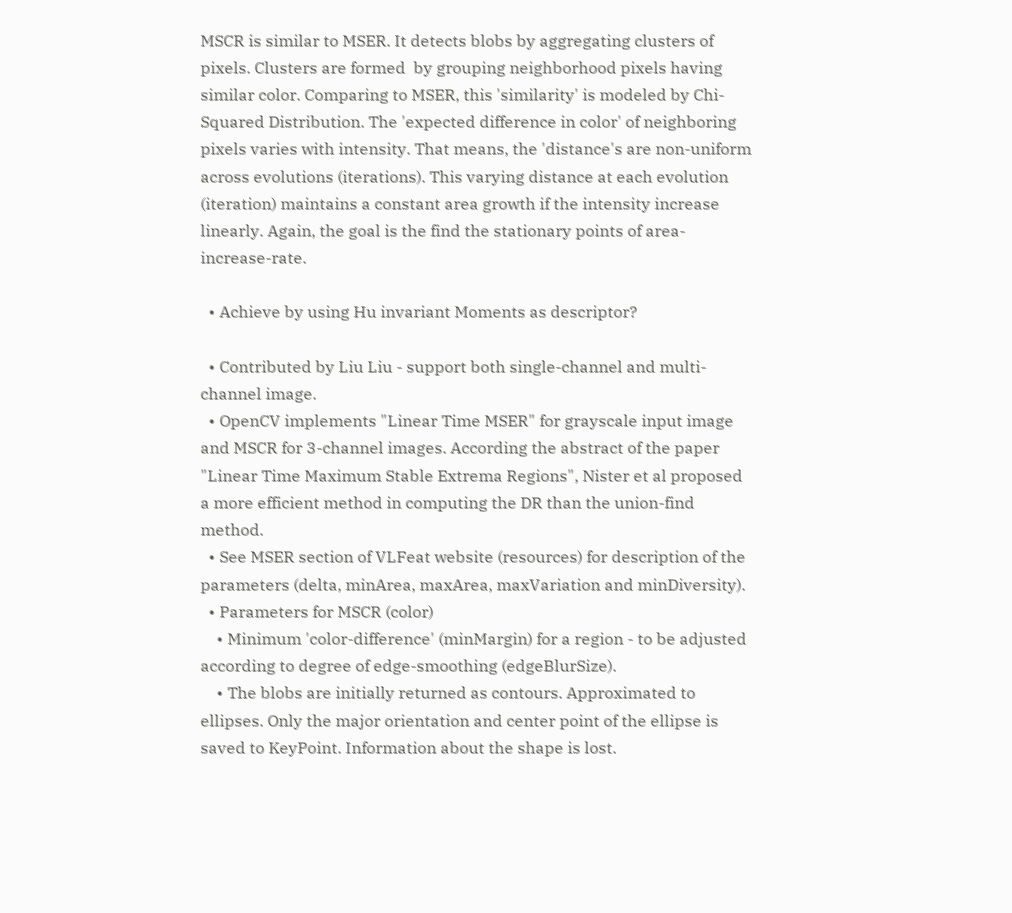MSCR is similar to MSER. It detects blobs by aggregating clusters of pixels. Clusters are formed  by grouping neighborhood pixels having similar color. Comparing to MSER, this 'similarity' is modeled by Chi-Squared Distribution. The 'expected difference in color' of neighboring pixels varies with intensity. That means, the 'distance's are non-uniform across evolutions (iterations). This varying distance at each evolution (iteration) maintains a constant area growth if the intensity increase linearly. Again, the goal is the find the stationary points of area-increase-rate.

  • Achieve by using Hu invariant Moments as descriptor?

  • Contributed by Liu Liu - support both single-channel and multi-channel image.
  • OpenCV implements "Linear Time MSER" for grayscale input image and MSCR for 3-channel images. According the abstract of the paper "Linear Time Maximum Stable Extrema Regions", Nister et al proposed a more efficient method in computing the DR than the union-find method.
  • See MSER section of VLFeat website (resources) for description of the parameters (delta, minArea, maxArea, maxVariation and minDiversity).
  • Parameters for MSCR (color)
    • Minimum 'color-difference' (minMargin) for a region - to be adjusted according to degree of edge-smoothing (edgeBlurSize).
    • The blobs are initially returned as contours. Approximated to ellipses. Only the major orientation and center point of the ellipse is saved to KeyPoint. Information about the shape is lost.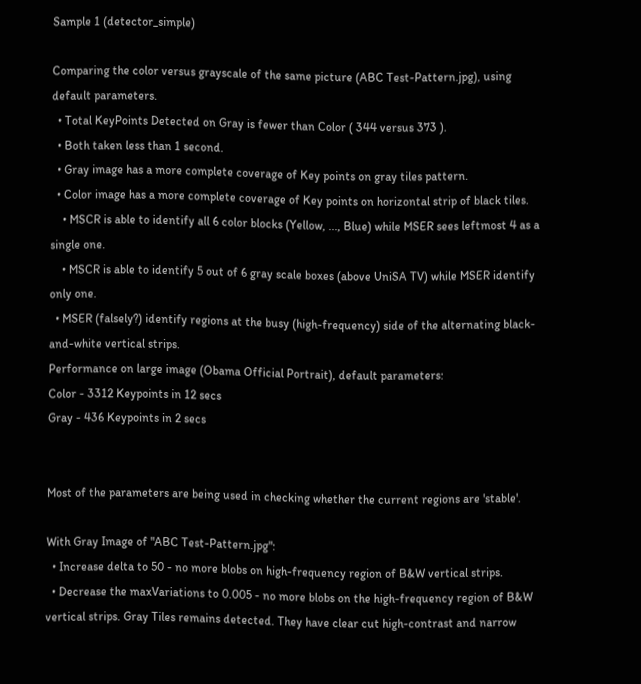Sample 1 (detector_simple)

Comparing the color versus grayscale of the same picture (ABC Test-Pattern.jpg), using default parameters.
  • Total KeyPoints Detected on Gray is fewer than Color ( 344 versus 373 ).
  • Both taken less than 1 second.
  • Gray image has a more complete coverage of Key points on gray tiles pattern.
  • Color image has a more complete coverage of Key points on horizontal strip of black tiles.
    • MSCR is able to identify all 6 color blocks (Yellow, ..., Blue) while MSER sees leftmost 4 as a single one.
    • MSCR is able to identify 5 out of 6 gray scale boxes (above UniSA TV) while MSER identify only one.
  • MSER (falsely?) identify regions at the busy (high-frequency) side of the alternating black-and-white vertical strips.
Performance on large image (Obama Official Portrait), default parameters:
Color - 3312 Keypoints in 12 secs
Gray - 436 Keypoints in 2 secs


Most of the parameters are being used in checking whether the current regions are 'stable'.

With Gray Image of "ABC Test-Pattern.jpg":
  • Increase delta to 50 - no more blobs on high-frequency region of B&W vertical strips.
  • Decrease the maxVariations to 0.005 - no more blobs on the high-frequency region of B&W vertical strips. Gray Tiles remains detected. They have clear cut high-contrast and narrow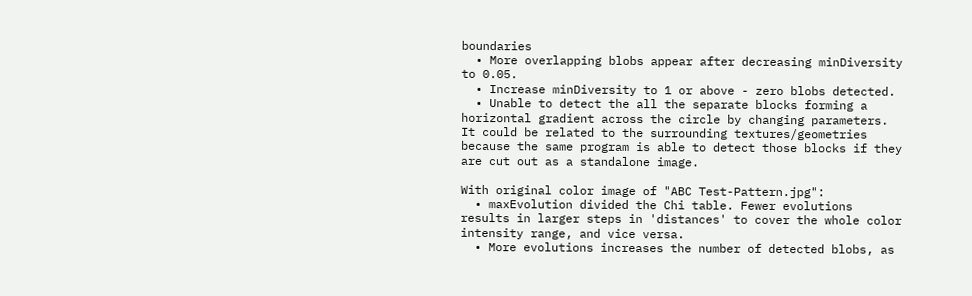boundaries
  • More overlapping blobs appear after decreasing minDiversity to 0.05.
  • Increase minDiversity to 1 or above - zero blobs detected.
  • Unable to detect the all the separate blocks forming a horizontal gradient across the circle by changing parameters. It could be related to the surrounding textures/geometries because the same program is able to detect those blocks if they are cut out as a standalone image.

With original color image of "ABC Test-Pattern.jpg":
  • maxEvolution divided the Chi table. Fewer evolutions results in larger steps in 'distances' to cover the whole color intensity range, and vice versa.
  • More evolutions increases the number of detected blobs, as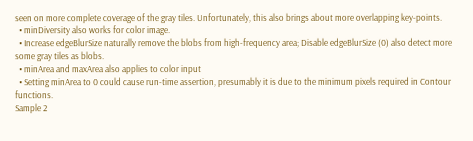seen on more complete coverage of the gray tiles. Unfortunately, this also brings about more overlapping key-points.
  • minDiversity also works for color image.
  • Increase edgeBlurSize naturally remove the blobs from high-frequency area; Disable edgeBlurSize (0) also detect more some gray tiles as blobs.
  • minArea and maxArea also applies to color input
  • Setting minArea to 0 could cause run-time assertion, presumably it is due to the minimum pixels required in Contour functions.
Sample 2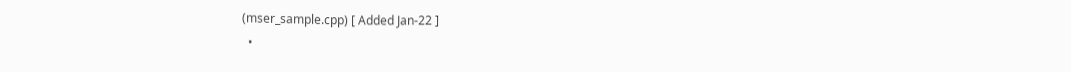(mser_sample.cpp) [ Added Jan-22 ]
  •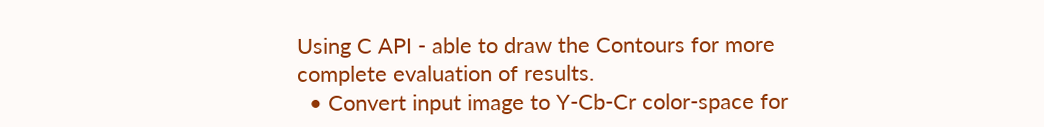Using C API - able to draw the Contours for more complete evaluation of results.
  • Convert input image to Y-Cb-Cr color-space for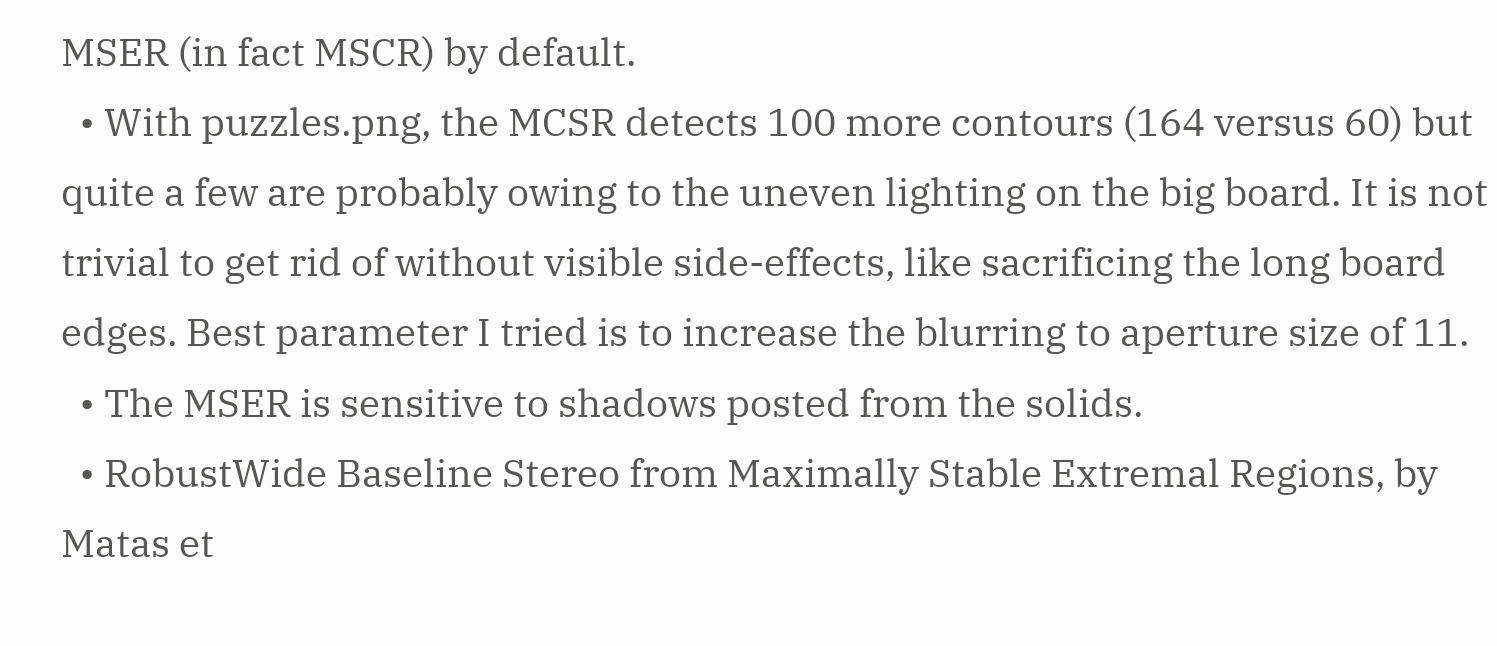MSER (in fact MSCR) by default.
  • With puzzles.png, the MCSR detects 100 more contours (164 versus 60) but quite a few are probably owing to the uneven lighting on the big board. It is not trivial to get rid of without visible side-effects, like sacrificing the long board edges. Best parameter I tried is to increase the blurring to aperture size of 11.
  • The MSER is sensitive to shadows posted from the solids.
  • RobustWide Baseline Stereo from Maximally Stable Extremal Regions, by Matas et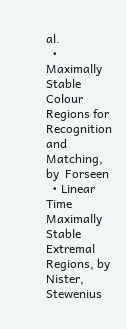al.
  • Maximally Stable Colour Regions for Recognition and Matching, by  Forseen
  • Linear Time Maximally Stable Extremal Regions, by Nister, Stewenius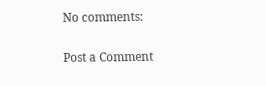No comments:

Post a Comment